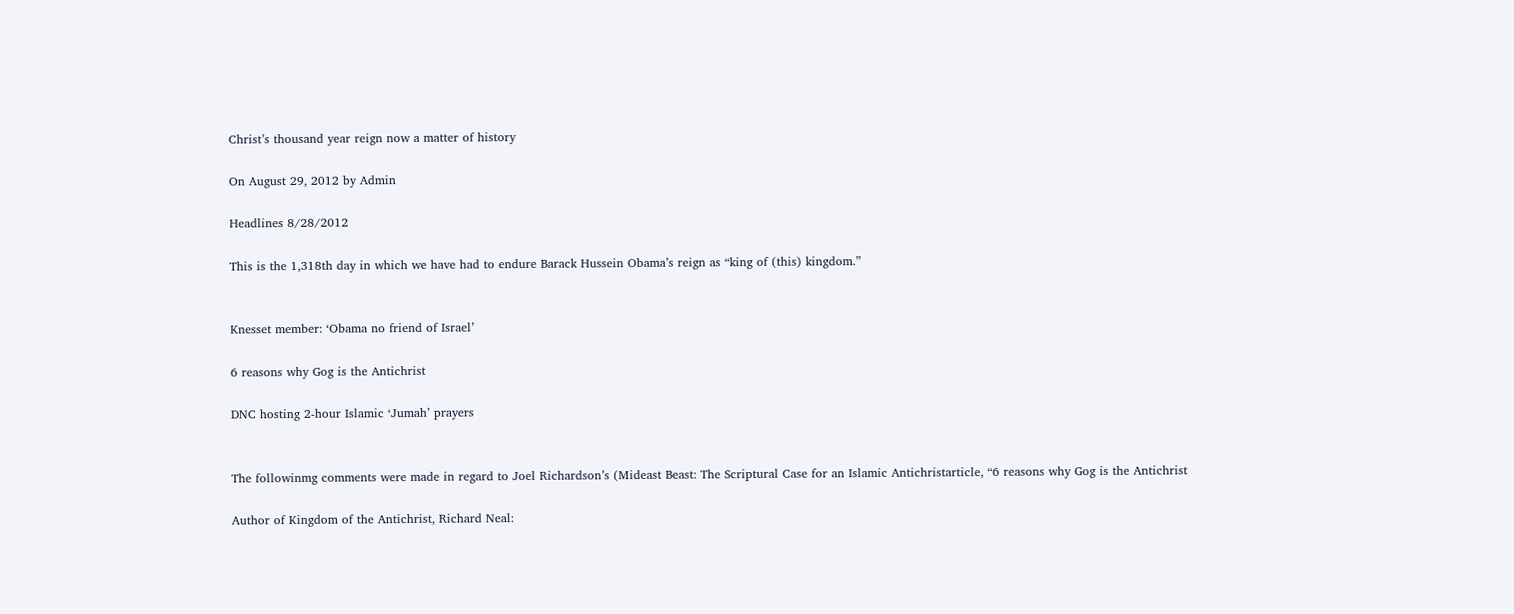Christ’s thousand year reign now a matter of history

On August 29, 2012 by Admin

Headlines 8/28/2012

This is the 1,318th day in which we have had to endure Barack Hussein Obama’s reign as “king of (this) kingdom.”


Knesset member: ‘Obama no friend of Israel’

6 reasons why Gog is the Antichrist

DNC hosting 2-hour Islamic ‘Jumah’ prayers


The followinmg comments were made in regard to Joel Richardson’s (Mideast Beast: The Scriptural Case for an Islamic Antichristarticle, “6 reasons why Gog is the Antichrist

Author of Kingdom of the Antichrist, Richard Neal: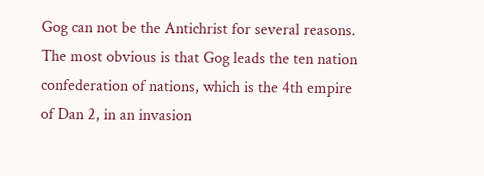Gog can not be the Antichrist for several reasons. The most obvious is that Gog leads the ten nation confederation of nations, which is the 4th empire of Dan 2, in an invasion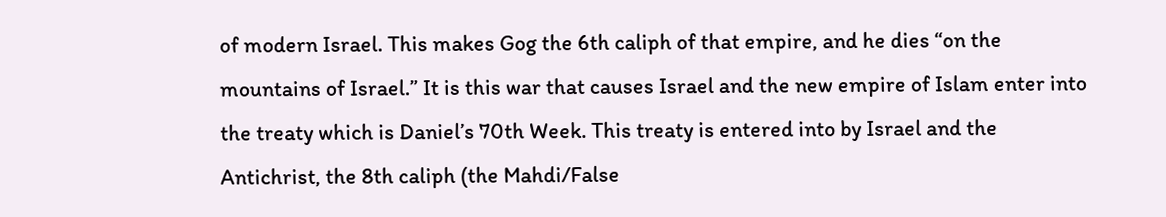of modern Israel. This makes Gog the 6th caliph of that empire, and he dies “on the mountains of Israel.” It is this war that causes Israel and the new empire of Islam enter into the treaty which is Daniel’s 70th Week. This treaty is entered into by Israel and the Antichrist, the 8th caliph (the Mahdi/False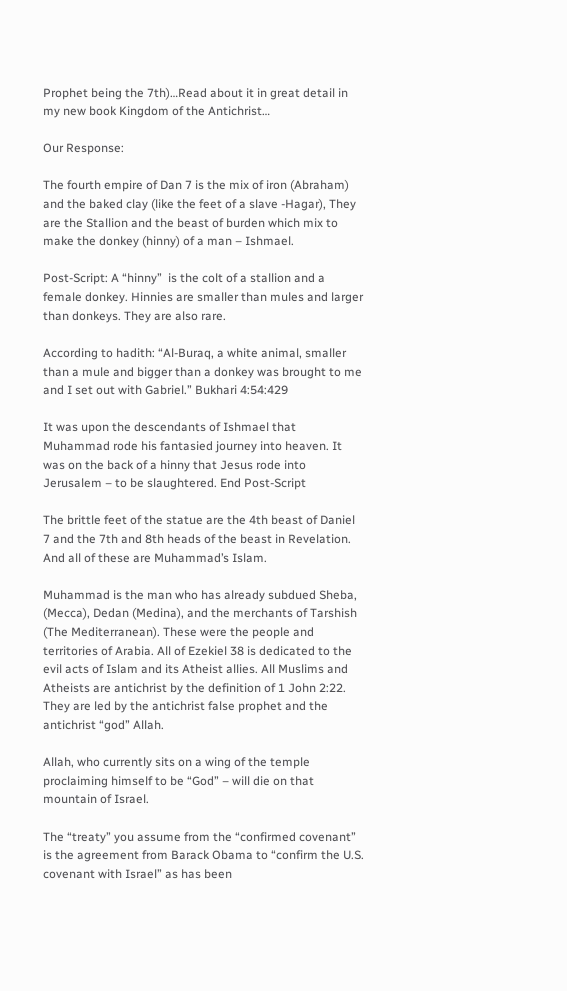Prophet being the 7th)…Read about it in great detail in my new book Kingdom of the Antichrist…

Our Response:

The fourth empire of Dan 7 is the mix of iron (Abraham) and the baked clay (like the feet of a slave -Hagar), They are the Stallion and the beast of burden which mix to make the donkey (hinny) of a man – Ishmael.

Post-Script: A “hinny”  is the colt of a stallion and a female donkey. Hinnies are smaller than mules and larger than donkeys. They are also rare.

According to hadith: “Al-Buraq, a white animal, smaller than a mule and bigger than a donkey was brought to me and I set out with Gabriel.” Bukhari 4:54:429

It was upon the descendants of Ishmael that Muhammad rode his fantasied journey into heaven. It was on the back of a hinny that Jesus rode into Jerusalem – to be slaughtered. End Post-Script

The brittle feet of the statue are the 4th beast of Daniel 7 and the 7th and 8th heads of the beast in Revelation. And all of these are Muhammad’s Islam.

Muhammad is the man who has already subdued Sheba, (Mecca), Dedan (Medina), and the merchants of Tarshish (The Mediterranean). These were the people and territories of Arabia. All of Ezekiel 38 is dedicated to the evil acts of Islam and its Atheist allies. All Muslims and Atheists are antichrist by the definition of 1 John 2:22. They are led by the antichrist false prophet and the antichrist “god” Allah.

Allah, who currently sits on a wing of the temple proclaiming himself to be “God” – will die on that mountain of Israel.

The “treaty” you assume from the “confirmed covenant” is the agreement from Barack Obama to “confirm the U.S. covenant with Israel” as has been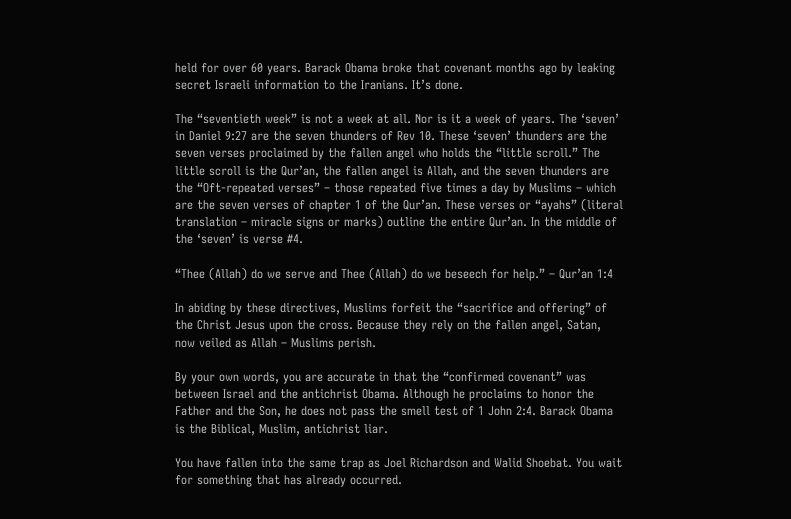held for over 60 years. Barack Obama broke that covenant months ago by leaking secret Israeli information to the Iranians. It’s done.

The “seventieth week” is not a week at all. Nor is it a week of years. The ‘seven’ in Daniel 9:27 are the seven thunders of Rev 10. These ‘seven’ thunders are the seven verses proclaimed by the fallen angel who holds the “little scroll.” The little scroll is the Qur’an, the fallen angel is Allah, and the seven thunders are the “Oft-repeated verses” – those repeated five times a day by Muslims – which are the seven verses of chapter 1 of the Qur’an. These verses or “ayahs” (literal translation – miracle signs or marks) outline the entire Qur’an. In the middle of the ‘seven’ is verse #4.

“Thee (Allah) do we serve and Thee (Allah) do we beseech for help.” – Qur’an 1:4

In abiding by these directives, Muslims forfeit the “sacrifice and offering” of the Christ Jesus upon the cross. Because they rely on the fallen angel, Satan, now veiled as Allah – Muslims perish.

By your own words, you are accurate in that the “confirmed covenant” was between Israel and the antichrist Obama. Although he proclaims to honor the Father and the Son, he does not pass the smell test of 1 John 2:4. Barack Obama is the Biblical, Muslim, antichrist liar.

You have fallen into the same trap as Joel Richardson and Walid Shoebat. You wait for something that has already occurred.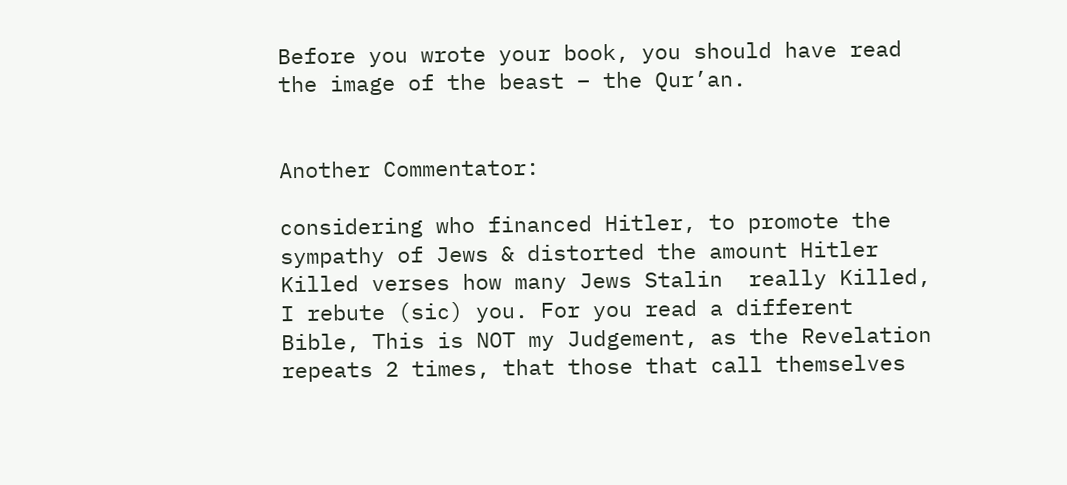Before you wrote your book, you should have read the image of the beast – the Qur’an.


Another Commentator:

considering who financed Hitler, to promote the sympathy of Jews & distorted the amount Hitler Killed verses how many Jews Stalin  really Killed, I rebute (sic) you. For you read a different Bible, This is NOT my Judgement, as the Revelation repeats 2 times, that those that call themselves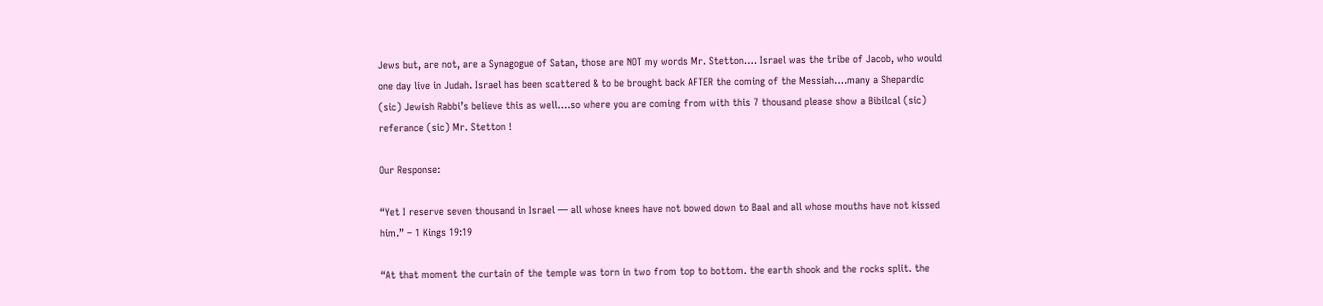Jews but, are not, are a Synagogue of Satan, those are NOT my words Mr. Stetton…. Israel was the tribe of Jacob, who would one day live in Judah. Israel has been scattered & to be brought back AFTER the coming of the Messiah….many a Shepardic (sic) Jewish Rabbi’s believe this as well….so where you are coming from with this 7 thousand please show a Bibilcal (sic) referance (sic) Mr. Stetton !

Our Response:

“Yet I reserve seven thousand in Israel — all whose knees have not bowed down to Baal and all whose mouths have not kissed him.” – 1 Kings 19:19

“At that moment the curtain of the temple was torn in two from top to bottom. the earth shook and the rocks split. the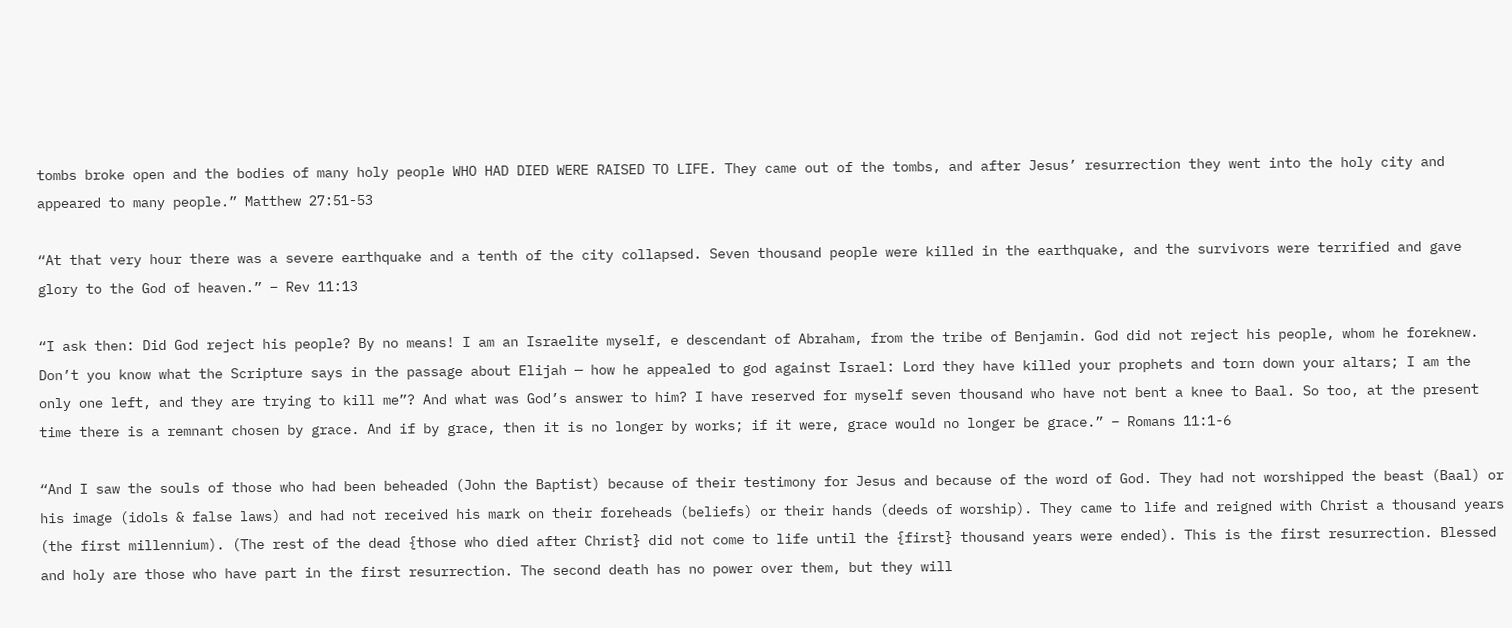tombs broke open and the bodies of many holy people WHO HAD DIED WERE RAISED TO LIFE. They came out of the tombs, and after Jesus’ resurrection they went into the holy city and appeared to many people.” Matthew 27:51-53

“At that very hour there was a severe earthquake and a tenth of the city collapsed. Seven thousand people were killed in the earthquake, and the survivors were terrified and gave glory to the God of heaven.” – Rev 11:13

“I ask then: Did God reject his people? By no means! I am an Israelite myself, e descendant of Abraham, from the tribe of Benjamin. God did not reject his people, whom he foreknew. Don’t you know what the Scripture says in the passage about Elijah — how he appealed to god against Israel: Lord they have killed your prophets and torn down your altars; I am the only one left, and they are trying to kill me”? And what was God’s answer to him? I have reserved for myself seven thousand who have not bent a knee to Baal. So too, at the present time there is a remnant chosen by grace. And if by grace, then it is no longer by works; if it were, grace would no longer be grace.” – Romans 11:1-6

“And I saw the souls of those who had been beheaded (John the Baptist) because of their testimony for Jesus and because of the word of God. They had not worshipped the beast (Baal) or his image (idols & false laws) and had not received his mark on their foreheads (beliefs) or their hands (deeds of worship). They came to life and reigned with Christ a thousand years (the first millennium). (The rest of the dead {those who died after Christ} did not come to life until the {first} thousand years were ended). This is the first resurrection. Blessed and holy are those who have part in the first resurrection. The second death has no power over them, but they will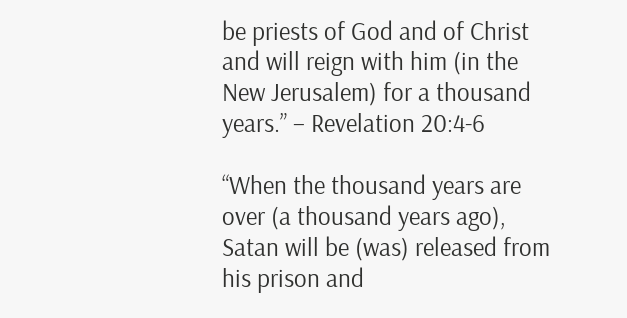be priests of God and of Christ and will reign with him (in the New Jerusalem) for a thousand years.” – Revelation 20:4-6

“When the thousand years are over (a thousand years ago), Satan will be (was) released from his prison and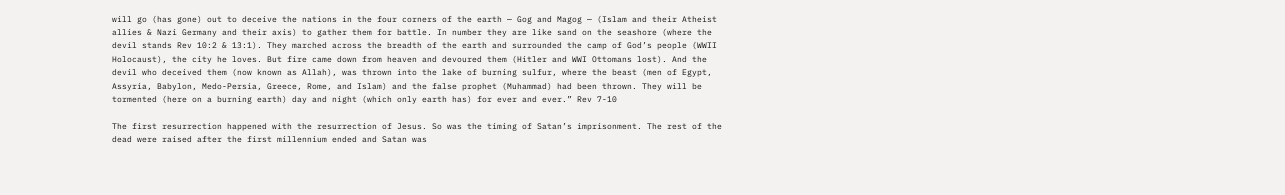will go (has gone) out to deceive the nations in the four corners of the earth — Gog and Magog — (Islam and their Atheist allies & Nazi Germany and their axis) to gather them for battle. In number they are like sand on the seashore (where the devil stands Rev 10:2 & 13:1). They marched across the breadth of the earth and surrounded the camp of God’s people (WWII Holocaust), the city he loves. But fire came down from heaven and devoured them (Hitler and WWI Ottomans lost). And the devil who deceived them (now known as Allah), was thrown into the lake of burning sulfur, where the beast (men of Egypt, Assyria, Babylon, Medo-Persia, Greece, Rome, and Islam) and the false prophet (Muhammad) had been thrown. They will be tormented (here on a burning earth) day and night (which only earth has) for ever and ever.” Rev 7-10

The first resurrection happened with the resurrection of Jesus. So was the timing of Satan’s imprisonment. The rest of the dead were raised after the first millennium ended and Satan was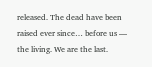released. The dead have been raised ever since… before us — the living. We are the last.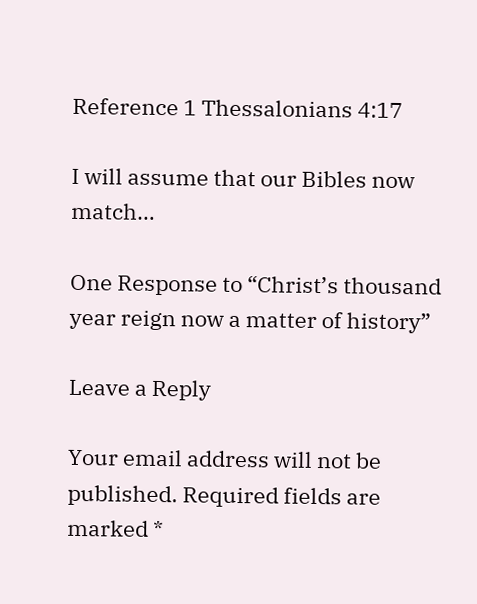Reference 1 Thessalonians 4:17

I will assume that our Bibles now match…

One Response to “Christ’s thousand year reign now a matter of history”

Leave a Reply

Your email address will not be published. Required fields are marked *